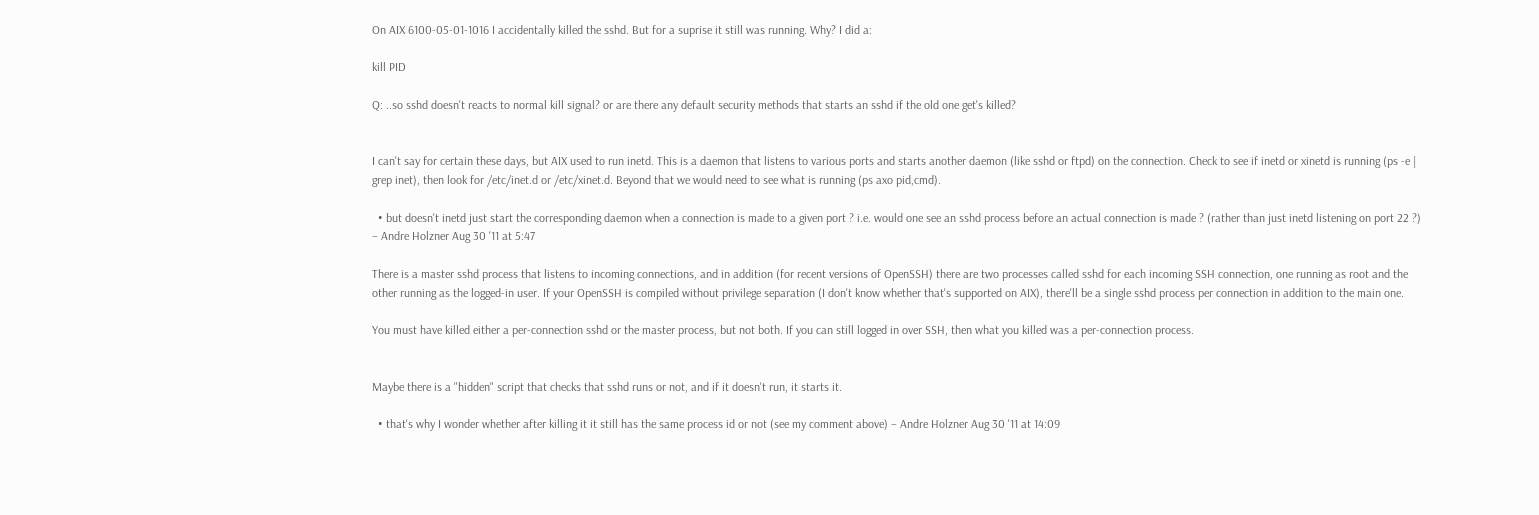On AIX 6100-05-01-1016 I accidentally killed the sshd. But for a suprise it still was running. Why? I did a:

kill PID

Q: ..so sshd doesn't reacts to normal kill signal? or are there any default security methods that starts an sshd if the old one get's killed?


I can't say for certain these days, but AIX used to run inetd. This is a daemon that listens to various ports and starts another daemon (like sshd or ftpd) on the connection. Check to see if inetd or xinetd is running (ps -e | grep inet), then look for /etc/inet.d or /etc/xinet.d. Beyond that we would need to see what is running (ps axo pid,cmd).

  • but doesn't inetd just start the corresponding daemon when a connection is made to a given port ? i.e. would one see an sshd process before an actual connection is made ? (rather than just inetd listening on port 22 ?) – Andre Holzner Aug 30 '11 at 5:47

There is a master sshd process that listens to incoming connections, and in addition (for recent versions of OpenSSH) there are two processes called sshd for each incoming SSH connection, one running as root and the other running as the logged-in user. If your OpenSSH is compiled without privilege separation (I don't know whether that's supported on AIX), there'll be a single sshd process per connection in addition to the main one.

You must have killed either a per-connection sshd or the master process, but not both. If you can still logged in over SSH, then what you killed was a per-connection process.


Maybe there is a "hidden" script that checks that sshd runs or not, and if it doesn't run, it starts it.

  • that's why I wonder whether after killing it it still has the same process id or not (see my comment above) – Andre Holzner Aug 30 '11 at 14:09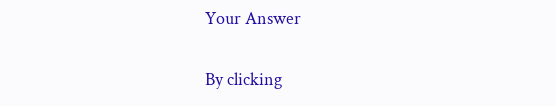Your Answer

By clicking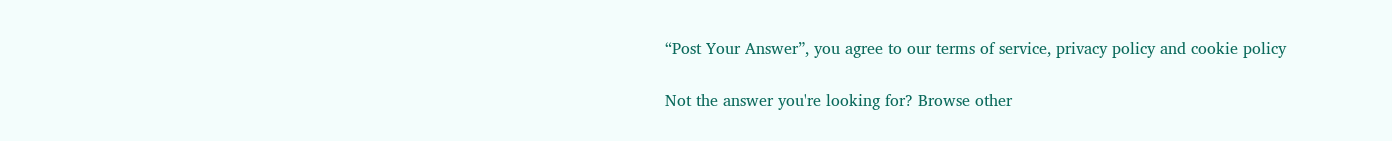“Post Your Answer”, you agree to our terms of service, privacy policy and cookie policy

Not the answer you're looking for? Browse other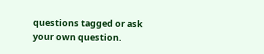questions tagged or ask your own question.